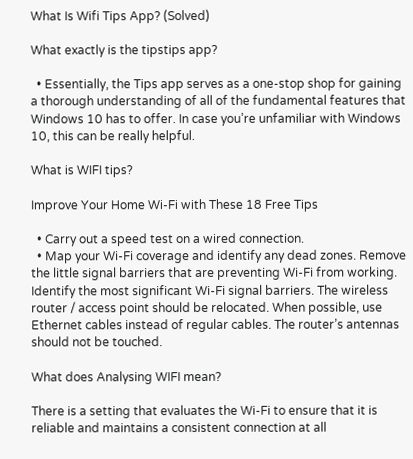What Is Wifi Tips App? (Solved)

What exactly is the tipstips app?

  • Essentially, the Tips app serves as a one-stop shop for gaining a thorough understanding of all of the fundamental features that Windows 10 has to offer. In case you’re unfamiliar with Windows 10, this can be really helpful.

What is WIFI tips?

Improve Your Home Wi-Fi with These 18 Free Tips

  • Carry out a speed test on a wired connection.
  • Map your Wi-Fi coverage and identify any dead zones. Remove the little signal barriers that are preventing Wi-Fi from working. Identify the most significant Wi-Fi signal barriers. The wireless router / access point should be relocated. When possible, use Ethernet cables instead of regular cables. The router’s antennas should not be touched.

What does Analysing WIFI mean?

There is a setting that evaluates the Wi-Fi to ensure that it is reliable and maintains a consistent connection at all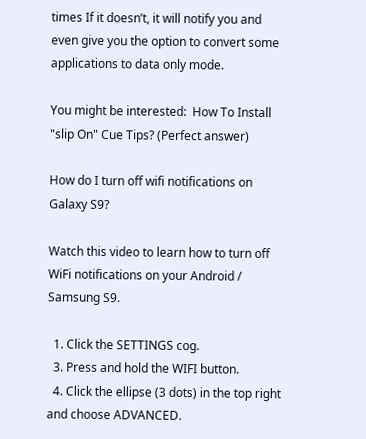times If it doesn’t, it will notify you and even give you the option to convert some applications to data only mode.

You might be interested:  How To Install "slip On" Cue Tips? (Perfect answer)

How do I turn off wifi notifications on Galaxy S9?

Watch this video to learn how to turn off WiFi notifications on your Android / Samsung S9.

  1. Click the SETTINGS cog.
  3. Press and hold the WIFI button.
  4. Click the ellipse (3 dots) in the top right and choose ADVANCED.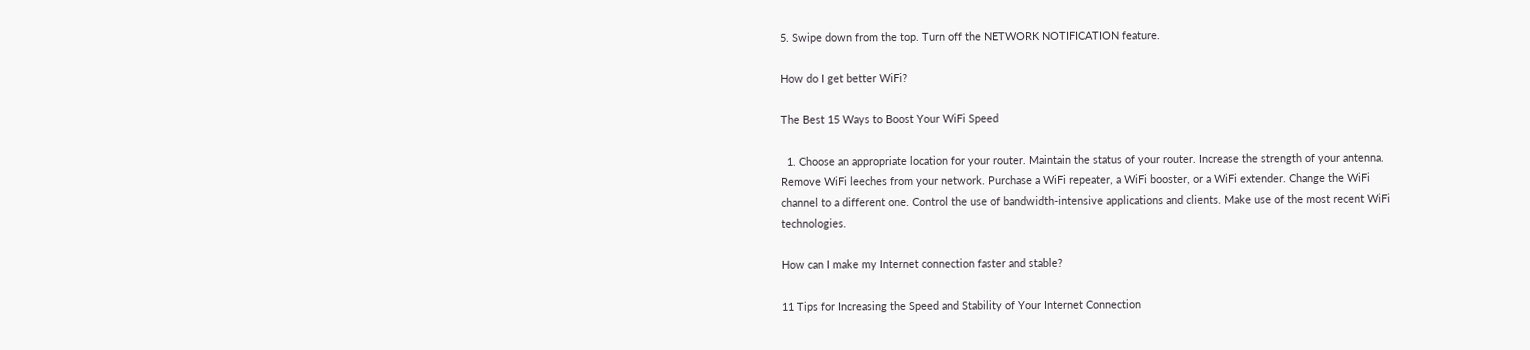5. Swipe down from the top. Turn off the NETWORK NOTIFICATION feature.

How do I get better WiFi?

The Best 15 Ways to Boost Your WiFi Speed

  1. Choose an appropriate location for your router. Maintain the status of your router. Increase the strength of your antenna. Remove WiFi leeches from your network. Purchase a WiFi repeater, a WiFi booster, or a WiFi extender. Change the WiFi channel to a different one. Control the use of bandwidth-intensive applications and clients. Make use of the most recent WiFi technologies.

How can I make my Internet connection faster and stable?

11 Tips for Increasing the Speed and Stability of Your Internet Connection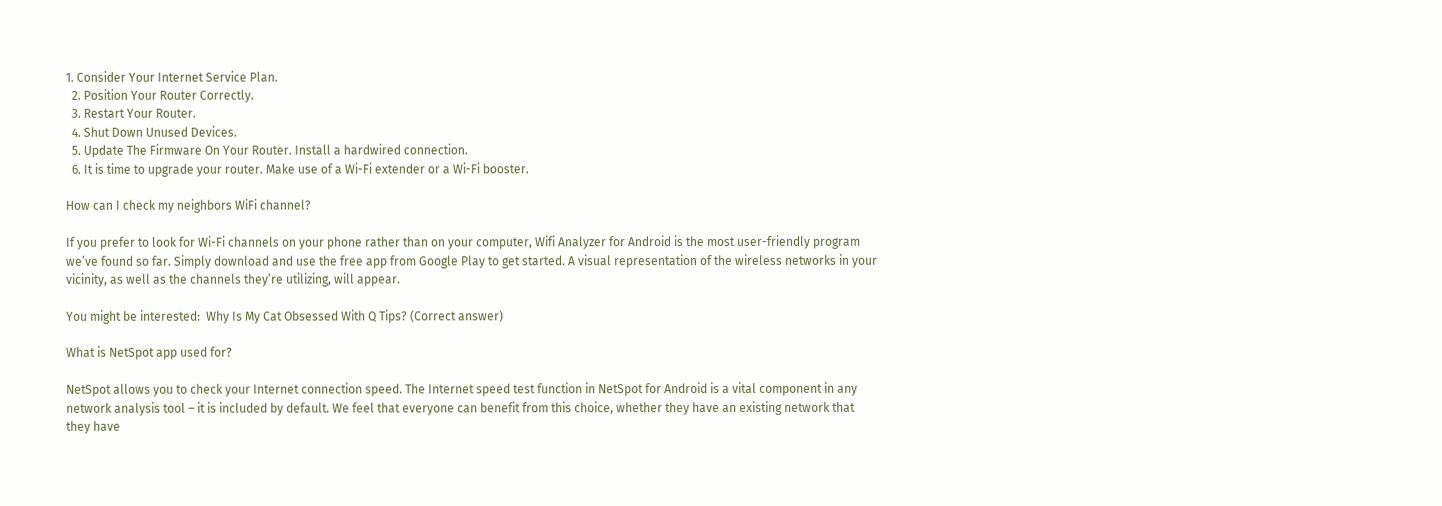1. Consider Your Internet Service Plan.
  2. Position Your Router Correctly.
  3. Restart Your Router.
  4. Shut Down Unused Devices.
  5. Update The Firmware On Your Router. Install a hardwired connection.
  6. It is time to upgrade your router. Make use of a Wi-Fi extender or a Wi-Fi booster.

How can I check my neighbors WiFi channel?

If you prefer to look for Wi-Fi channels on your phone rather than on your computer, Wifi Analyzer for Android is the most user-friendly program we’ve found so far. Simply download and use the free app from Google Play to get started. A visual representation of the wireless networks in your vicinity, as well as the channels they’re utilizing, will appear.

You might be interested:  Why Is My Cat Obsessed With Q Tips? (Correct answer)

What is NetSpot app used for?

NetSpot allows you to check your Internet connection speed. The Internet speed test function in NetSpot for Android is a vital component in any network analysis tool – it is included by default. We feel that everyone can benefit from this choice, whether they have an existing network that they have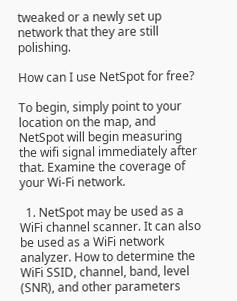tweaked or a newly set up network that they are still polishing.

How can I use NetSpot for free?

To begin, simply point to your location on the map, and NetSpot will begin measuring the wifi signal immediately after that. Examine the coverage of your Wi-Fi network.

  1. NetSpot may be used as a WiFi channel scanner. It can also be used as a WiFi network analyzer. How to determine the WiFi SSID, channel, band, level (SNR), and other parameters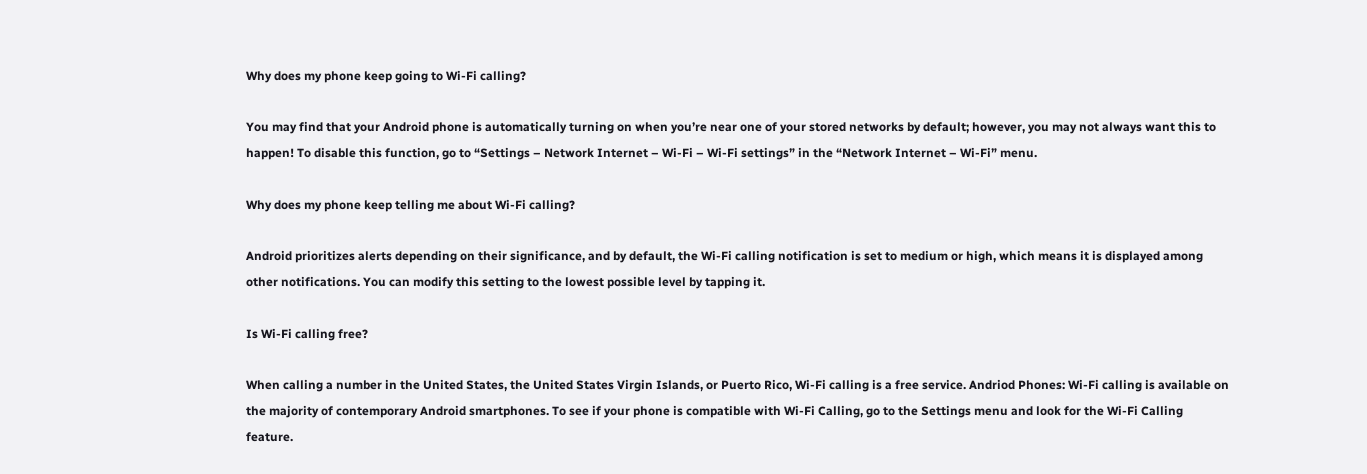Why does my phone keep going to Wi-Fi calling?

You may find that your Android phone is automatically turning on when you’re near one of your stored networks by default; however, you may not always want this to happen! To disable this function, go to “Settings – Network Internet – Wi-Fi – Wi-Fi settings” in the “Network Internet – Wi-Fi” menu.

Why does my phone keep telling me about Wi-Fi calling?

Android prioritizes alerts depending on their significance, and by default, the Wi-Fi calling notification is set to medium or high, which means it is displayed among other notifications. You can modify this setting to the lowest possible level by tapping it.

Is Wi-Fi calling free?

When calling a number in the United States, the United States Virgin Islands, or Puerto Rico, Wi-Fi calling is a free service. Andriod Phones: Wi-Fi calling is available on the majority of contemporary Android smartphones. To see if your phone is compatible with Wi-Fi Calling, go to the Settings menu and look for the Wi-Fi Calling feature.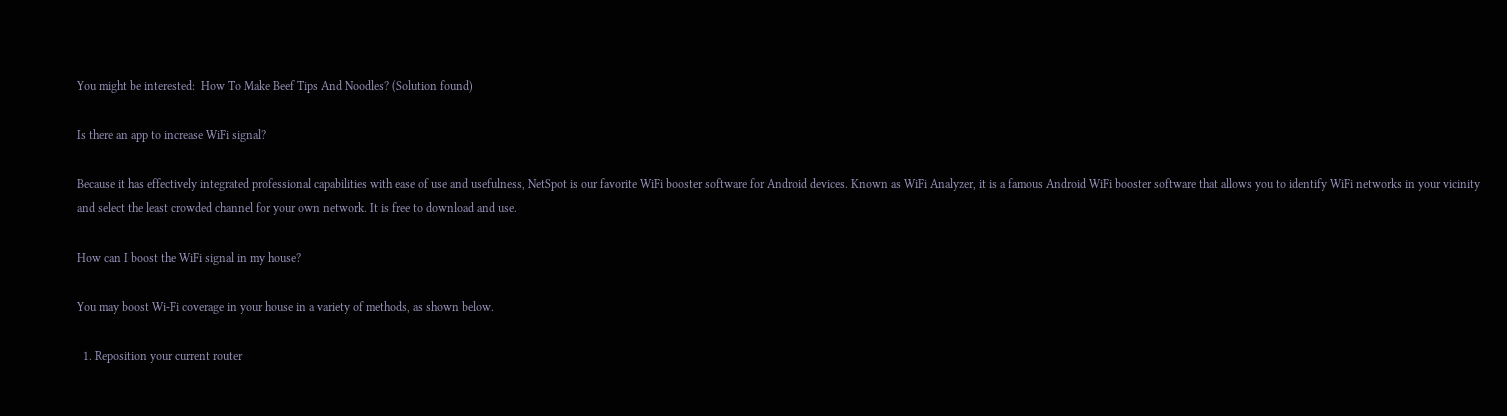You might be interested:  How To Make Beef Tips And Noodles? (Solution found)

Is there an app to increase WiFi signal?

Because it has effectively integrated professional capabilities with ease of use and usefulness, NetSpot is our favorite WiFi booster software for Android devices. Known as WiFi Analyzer, it is a famous Android WiFi booster software that allows you to identify WiFi networks in your vicinity and select the least crowded channel for your own network. It is free to download and use.

How can I boost the WiFi signal in my house?

You may boost Wi-Fi coverage in your house in a variety of methods, as shown below.

  1. Reposition your current router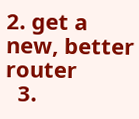2. get a new, better router
  3.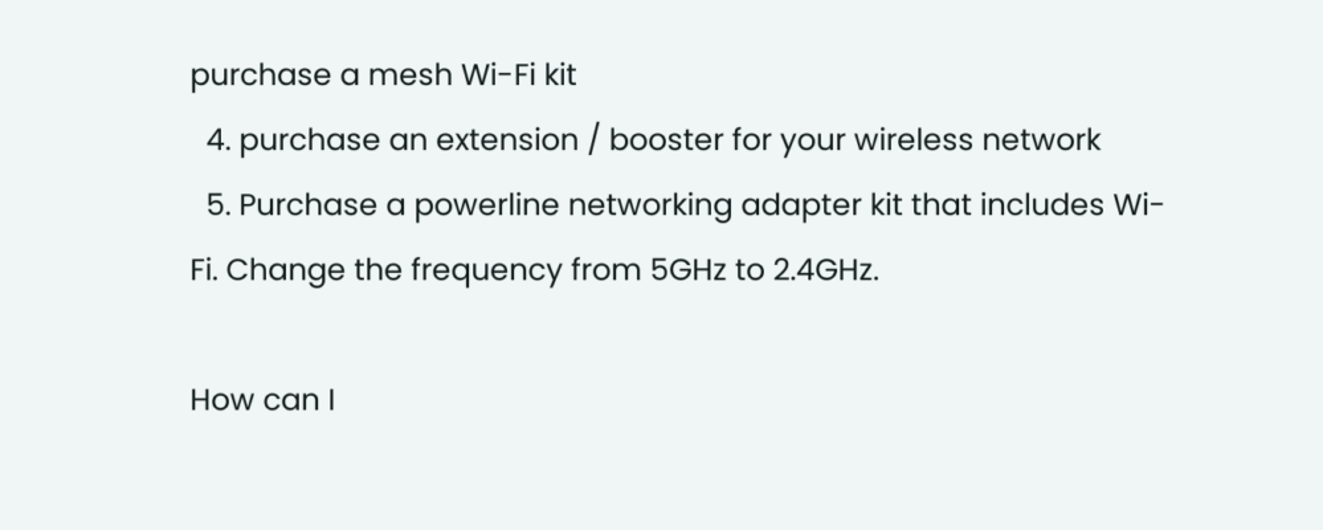purchase a mesh Wi-Fi kit
  4. purchase an extension / booster for your wireless network
  5. Purchase a powerline networking adapter kit that includes Wi-Fi. Change the frequency from 5GHz to 2.4GHz.

How can I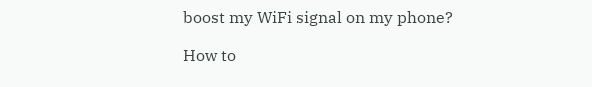boost my WiFi signal on my phone?

How to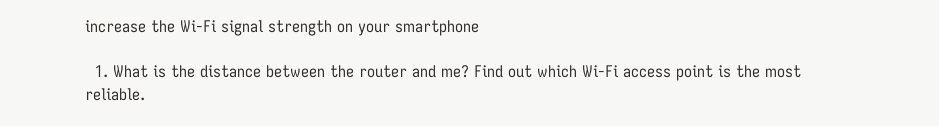increase the Wi-Fi signal strength on your smartphone

  1. What is the distance between the router and me? Find out which Wi-Fi access point is the most reliable.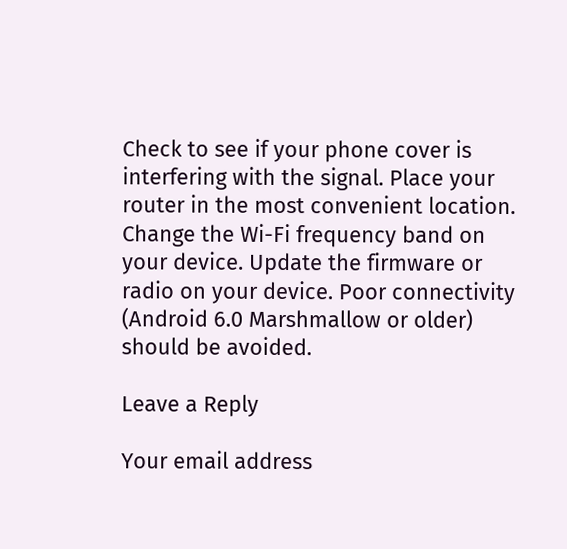Check to see if your phone cover is interfering with the signal. Place your router in the most convenient location. Change the Wi-Fi frequency band on your device. Update the firmware or radio on your device. Poor connectivity (Android 6.0 Marshmallow or older) should be avoided.

Leave a Reply

Your email address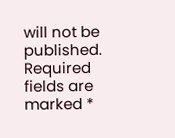will not be published. Required fields are marked *